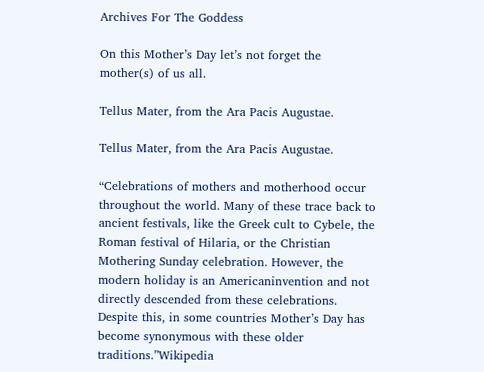Archives For The Goddess

On this Mother’s Day let’s not forget the mother(s) of us all.

Tellus Mater, from the Ara Pacis Augustae.

Tellus Mater, from the Ara Pacis Augustae.

“Celebrations of mothers and motherhood occur throughout the world. Many of these trace back to ancient festivals, like the Greek cult to Cybele, the Roman festival of Hilaria, or the Christian Mothering Sunday celebration. However, the modern holiday is an Americaninvention and not directly descended from these celebrations. Despite this, in some countries Mother’s Day has become synonymous with these older traditions.”Wikipedia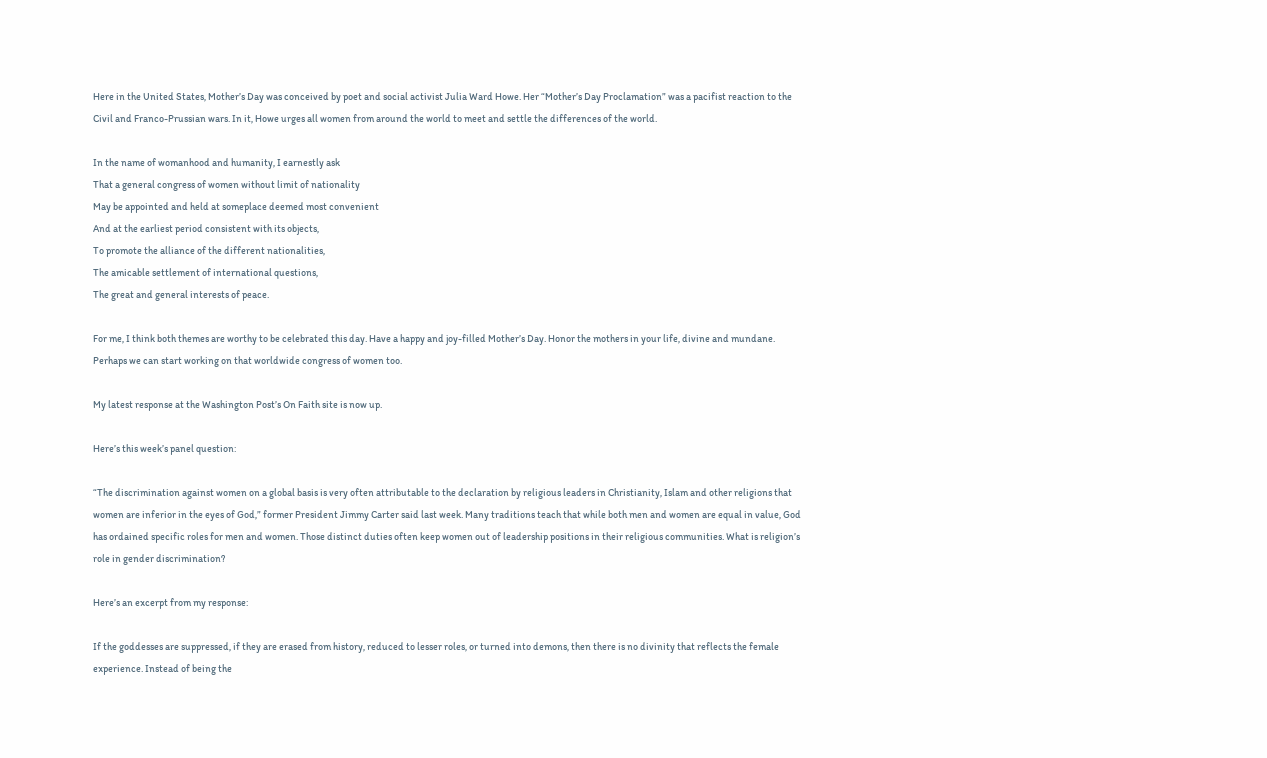Here in the United States, Mother’s Day was conceived by poet and social activist Julia Ward Howe. Her “Mother’s Day Proclamation” was a pacifist reaction to the Civil and Franco-Prussian wars. In it, Howe urges all women from around the world to meet and settle the differences of the world.

In the name of womanhood and humanity, I earnestly ask
That a general congress of women without limit of nationality
May be appointed and held at someplace deemed most convenient
And at the earliest period consistent with its objects,
To promote the alliance of the different nationalities,
The amicable settlement of international questions,
The great and general interests of peace.

For me, I think both themes are worthy to be celebrated this day. Have a happy and joy-filled Mother’s Day. Honor the mothers in your life, divine and mundane. Perhaps we can start working on that worldwide congress of women too.

My latest response at the Washington Post’s On Faith site is now up.

Here’s this week’s panel question:

“The discrimination against women on a global basis is very often attributable to the declaration by religious leaders in Christianity, Islam and other religions that women are inferior in the eyes of God,” former President Jimmy Carter said last week. Many traditions teach that while both men and women are equal in value, God has ordained specific roles for men and women. Those distinct duties often keep women out of leadership positions in their religious communities. What is religion’s role in gender discrimination?

Here’s an excerpt from my response:

If the goddesses are suppressed, if they are erased from history, reduced to lesser roles, or turned into demons, then there is no divinity that reflects the female experience. Instead of being the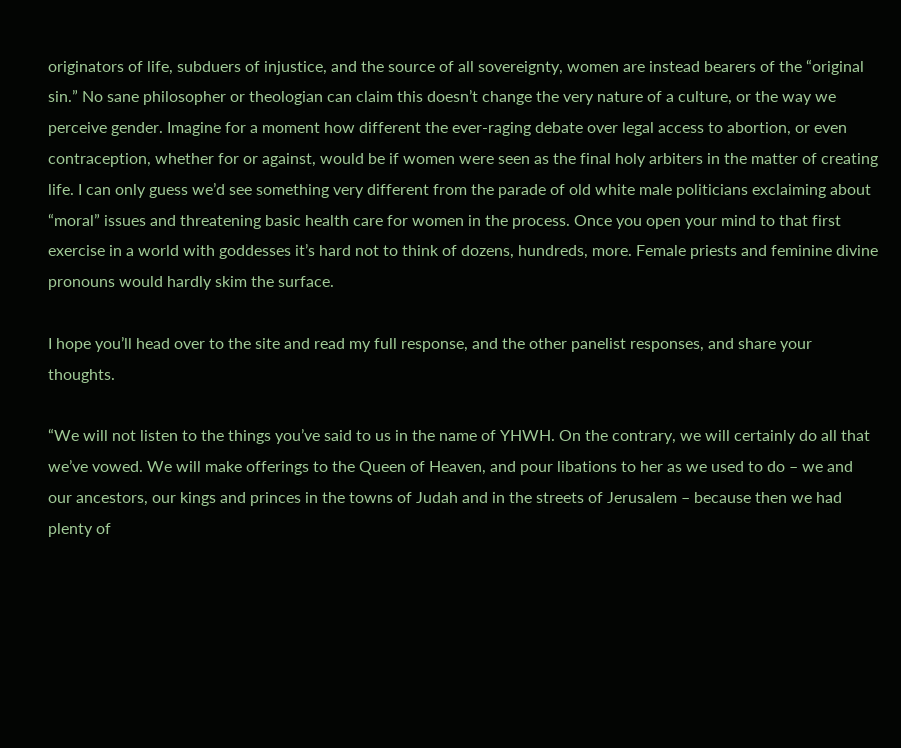originators of life, subduers of injustice, and the source of all sovereignty, women are instead bearers of the “original sin.” No sane philosopher or theologian can claim this doesn’t change the very nature of a culture, or the way we perceive gender. Imagine for a moment how different the ever-raging debate over legal access to abortion, or even contraception, whether for or against, would be if women were seen as the final holy arbiters in the matter of creating life. I can only guess we’d see something very different from the parade of old white male politicians exclaiming about “moral” issues and threatening basic health care for women in the process. Once you open your mind to that first exercise in a world with goddesses it’s hard not to think of dozens, hundreds, more. Female priests and feminine divine pronouns would hardly skim the surface.

I hope you’ll head over to the site and read my full response, and the other panelist responses, and share your thoughts.

“We will not listen to the things you’ve said to us in the name of YHWH. On the contrary, we will certainly do all that we’ve vowed. We will make offerings to the Queen of Heaven, and pour libations to her as we used to do – we and our ancestors, our kings and princes in the towns of Judah and in the streets of Jerusalem – because then we had plenty of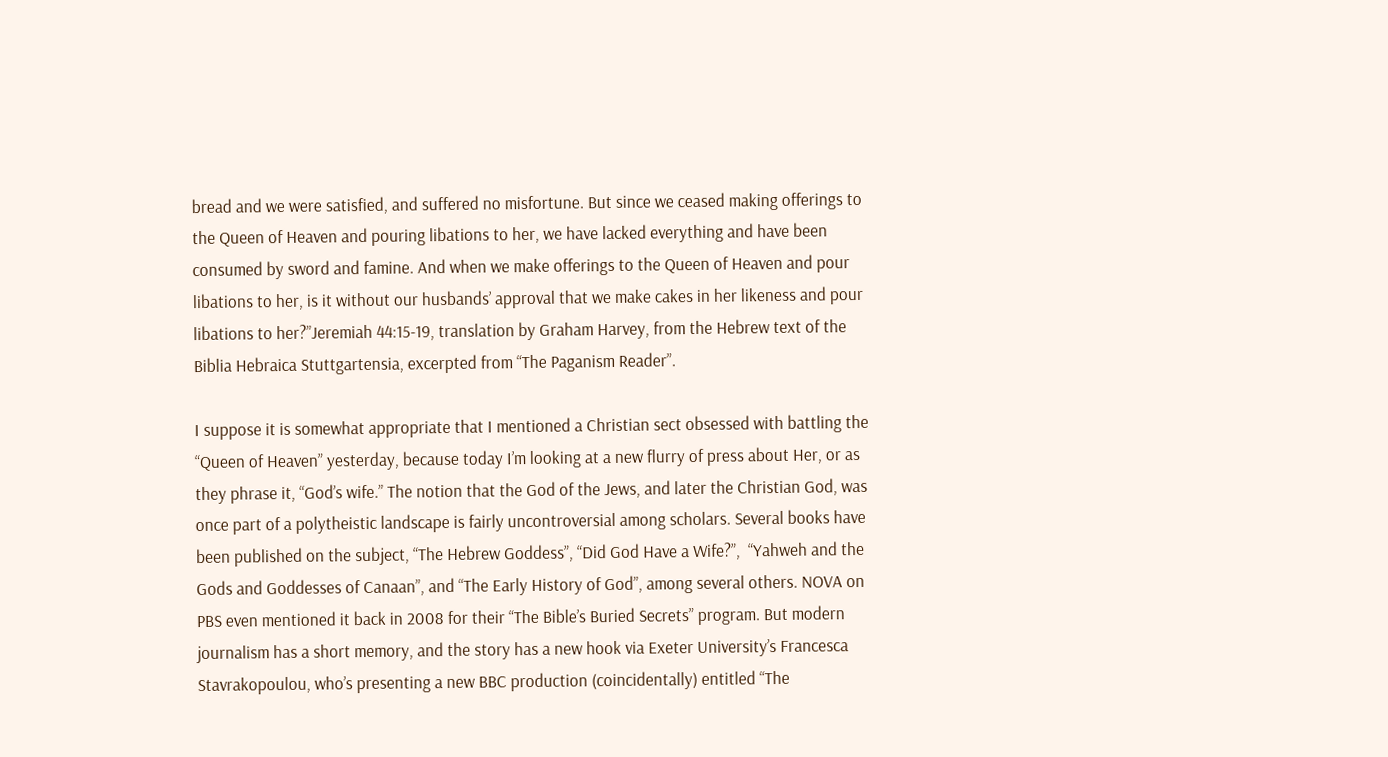bread and we were satisfied, and suffered no misfortune. But since we ceased making offerings to the Queen of Heaven and pouring libations to her, we have lacked everything and have been consumed by sword and famine. And when we make offerings to the Queen of Heaven and pour libations to her, is it without our husbands’ approval that we make cakes in her likeness and pour libations to her?”Jeremiah 44:15-19, translation by Graham Harvey, from the Hebrew text of the Biblia Hebraica Stuttgartensia, excerpted from “The Paganism Reader”.

I suppose it is somewhat appropriate that I mentioned a Christian sect obsessed with battling the “Queen of Heaven” yesterday, because today I’m looking at a new flurry of press about Her, or as they phrase it, “God’s wife.” The notion that the God of the Jews, and later the Christian God, was once part of a polytheistic landscape is fairly uncontroversial among scholars. Several books have been published on the subject, “The Hebrew Goddess”, “Did God Have a Wife?”,  “Yahweh and the Gods and Goddesses of Canaan”, and “The Early History of God”, among several others. NOVA on PBS even mentioned it back in 2008 for their “The Bible’s Buried Secrets” program. But modern journalism has a short memory, and the story has a new hook via Exeter University’s Francesca Stavrakopoulou, who’s presenting a new BBC production (coincidentally) entitled “The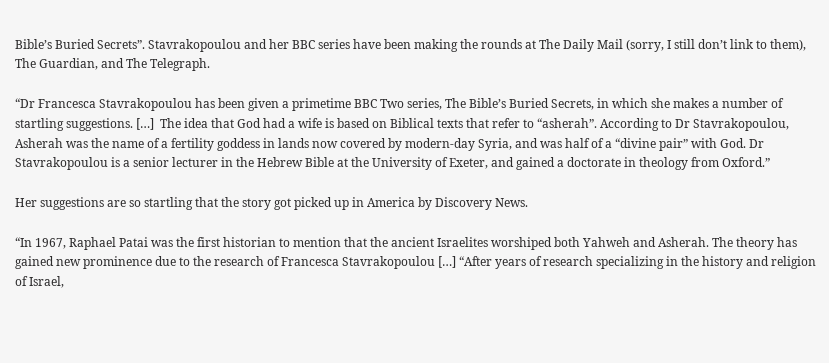Bible’s Buried Secrets”. Stavrakopoulou and her BBC series have been making the rounds at The Daily Mail (sorry, I still don’t link to them), The Guardian, and The Telegraph.

“Dr Francesca Stavrakopoulou has been given a primetime BBC Two series, The Bible’s Buried Secrets, in which she makes a number of startling suggestions. […]  The idea that God had a wife is based on Biblical texts that refer to “asherah”. According to Dr Stavrakopoulou, Asherah was the name of a fertility goddess in lands now covered by modern-day Syria, and was half of a “divine pair” with God. Dr Stavrakopoulou is a senior lecturer in the Hebrew Bible at the University of Exeter, and gained a doctorate in theology from Oxford.”

Her suggestions are so startling that the story got picked up in America by Discovery News.

“In 1967, Raphael Patai was the first historian to mention that the ancient Israelites worshiped both Yahweh and Asherah. The theory has gained new prominence due to the research of Francesca Stavrakopoulou […] “After years of research specializing in the history and religion of Israel,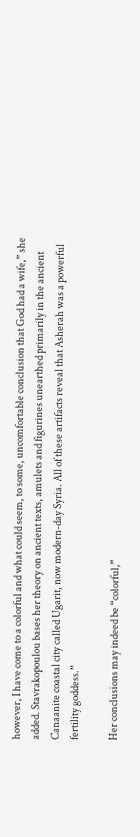however, I have come to a colorful and what could seem, to some, uncomfortable conclusion that God had a wife,” she added. Stavrakopoulou bases her theory on ancient texts, amulets and figurines unearthed primarily in the ancient Canaanite coastal city called Ugarit, now modern-day Syria. All of these artifacts reveal that Asherah was a powerful fertility goddess.”

Her conclusions may indeed be “colorful,”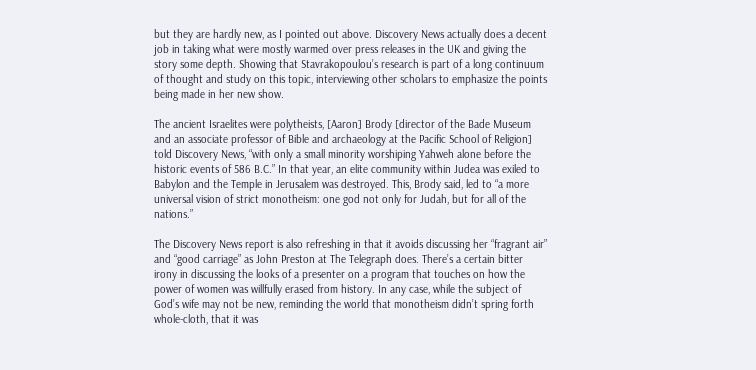but they are hardly new, as I pointed out above. Discovery News actually does a decent job in taking what were mostly warmed over press releases in the UK and giving the story some depth. Showing that Stavrakopoulou’s research is part of a long continuum of thought and study on this topic, interviewing other scholars to emphasize the points being made in her new show.

The ancient Israelites were polytheists, [Aaron] Brody [director of the Bade Museum and an associate professor of Bible and archaeology at the Pacific School of Religion] told Discovery News, “with only a small minority worshiping Yahweh alone before the historic events of 586 B.C.” In that year, an elite community within Judea was exiled to Babylon and the Temple in Jerusalem was destroyed. This, Brody said, led to “a more universal vision of strict monotheism: one god not only for Judah, but for all of the nations.”

The Discovery News report is also refreshing in that it avoids discussing her “fragrant air” and “good carriage” as John Preston at The Telegraph does. There’s a certain bitter irony in discussing the looks of a presenter on a program that touches on how the power of women was willfully erased from history. In any case, while the subject of God’s wife may not be new, reminding the world that monotheism didn’t spring forth whole-cloth, that it was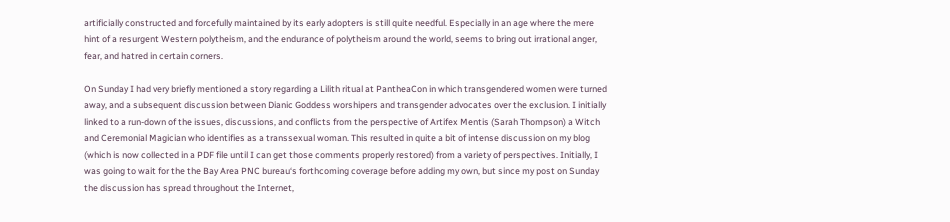artificially constructed and forcefully maintained by its early adopters is still quite needful. Especially in an age where the mere hint of a resurgent Western polytheism, and the endurance of polytheism around the world, seems to bring out irrational anger, fear, and hatred in certain corners.

On Sunday I had very briefly mentioned a story regarding a Lilith ritual at PantheaCon in which transgendered women were turned away, and a subsequent discussion between Dianic Goddess worshipers and transgender advocates over the exclusion. I initially linked to a run-down of the issues, discussions, and conflicts from the perspective of Artifex Mentis (Sarah Thompson) a Witch and Ceremonial Magician who identifies as a transsexual woman. This resulted in quite a bit of intense discussion on my blog (which is now collected in a PDF file until I can get those comments properly restored) from a variety of perspectives. Initially, I was going to wait for the the Bay Area PNC bureau‘s forthcoming coverage before adding my own, but since my post on Sunday the discussion has spread throughout the Internet,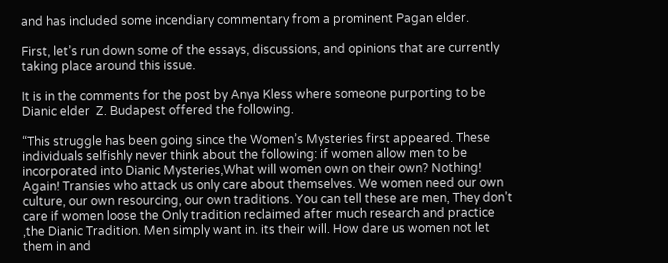and has included some incendiary commentary from a prominent Pagan elder.

First, let’s run down some of the essays, discussions, and opinions that are currently taking place around this issue.

It is in the comments for the post by Anya Kless where someone purporting to be Dianic elder  Z. Budapest offered the following.

“This struggle has been going since the Women’s Mysteries first appeared. These individuals selfishly never think about the following: if women allow men to be incorporated into Dianic Mysteries,What will women own on their own? Nothing! Again! Transies who attack us only care about themselves. We women need our own culture, our own resourcing, our own traditions. You can tell these are men, They don’t care if women loose the Only tradition reclaimed after much research and practice ,the Dianic Tradition. Men simply want in. its their will. How dare us women not let them in and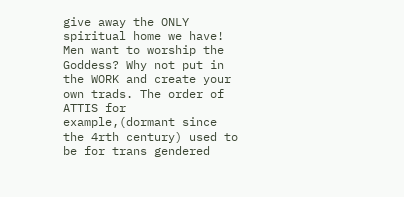give away the ONLY spiritual home we have! Men want to worship the Goddess? Why not put in the WORK and create your own trads. The order of ATTIS for example,(dormant since the 4rth century) used to be for trans gendered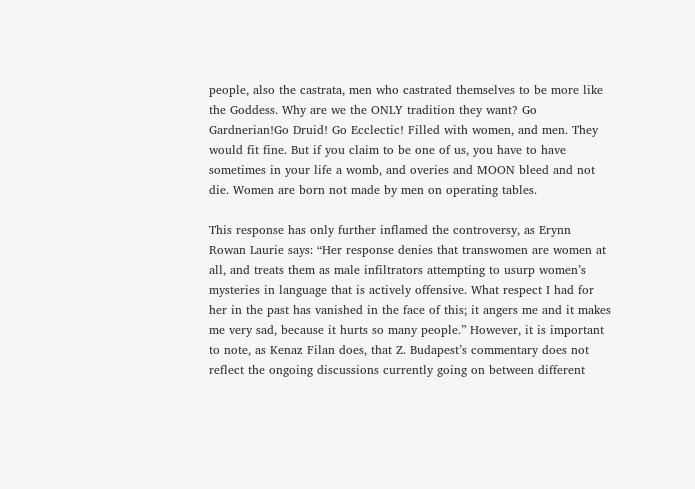people, also the castrata, men who castrated themselves to be more like the Goddess. Why are we the ONLY tradition they want? Go Gardnerian!Go Druid! Go Ecclectic! Filled with women, and men. They would fit fine. But if you claim to be one of us, you have to have sometimes in your life a womb, and overies and MOON bleed and not die. Women are born not made by men on operating tables.

This response has only further inflamed the controversy, as Erynn Rowan Laurie says: “Her response denies that transwomen are women at all, and treats them as male infiltrators attempting to usurp women’s mysteries in language that is actively offensive. What respect I had for her in the past has vanished in the face of this; it angers me and it makes me very sad, because it hurts so many people.” However, it is important to note, as Kenaz Filan does, that Z. Budapest’s commentary does not reflect the ongoing discussions currently going on between different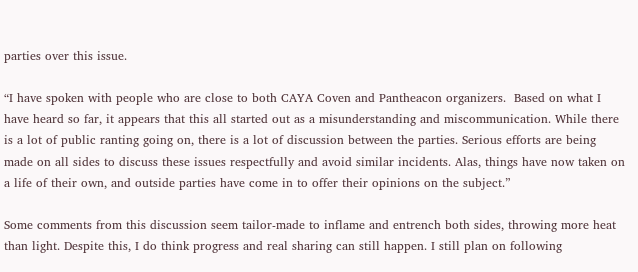parties over this issue.

“I have spoken with people who are close to both CAYA Coven and Pantheacon organizers.  Based on what I have heard so far, it appears that this all started out as a misunderstanding and miscommunication. While there is a lot of public ranting going on, there is a lot of discussion between the parties. Serious efforts are being made on all sides to discuss these issues respectfully and avoid similar incidents. Alas, things have now taken on a life of their own, and outside parties have come in to offer their opinions on the subject.”

Some comments from this discussion seem tailor-made to inflame and entrench both sides, throwing more heat than light. Despite this, I do think progress and real sharing can still happen. I still plan on following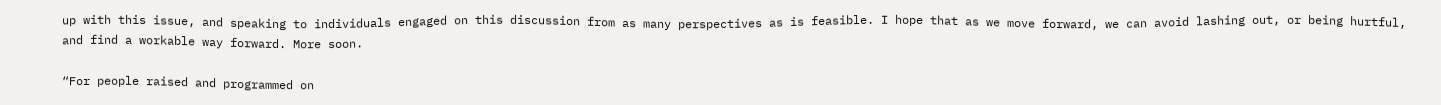up with this issue, and speaking to individuals engaged on this discussion from as many perspectives as is feasible. I hope that as we move forward, we can avoid lashing out, or being hurtful, and find a workable way forward. More soon.

“For people raised and programmed on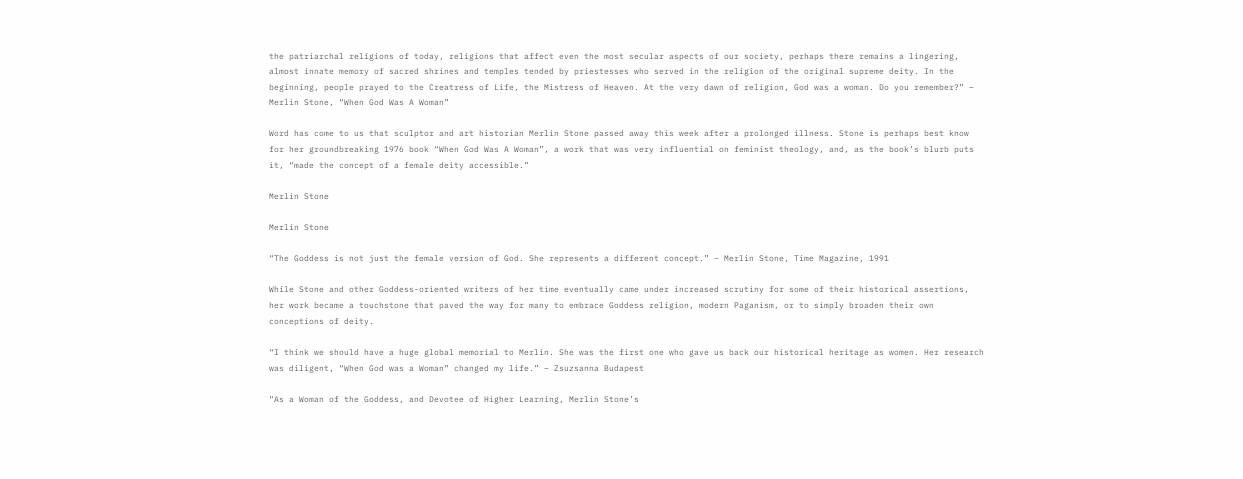the patriarchal religions of today, religions that affect even the most secular aspects of our society, perhaps there remains a lingering, almost innate memory of sacred shrines and temples tended by priestesses who served in the religion of the original supreme deity. In the beginning, people prayed to the Creatress of Life, the Mistress of Heaven. At the very dawn of religion, God was a woman. Do you remember?” – Merlin Stone, “When God Was A Woman”

Word has come to us that sculptor and art historian Merlin Stone passed away this week after a prolonged illness. Stone is perhaps best know for her groundbreaking 1976 book “When God Was A Woman”, a work that was very influential on feminist theology, and, as the book’s blurb puts it, “made the concept of a female deity accessible.”

Merlin Stone

Merlin Stone

“The Goddess is not just the female version of God. She represents a different concept.” – Merlin Stone, Time Magazine, 1991

While Stone and other Goddess-oriented writers of her time eventually came under increased scrutiny for some of their historical assertions, her work became a touchstone that paved the way for many to embrace Goddess religion, modern Paganism, or to simply broaden their own conceptions of deity.

“I think we should have a huge global memorial to Merlin. She was the first one who gave us back our historical heritage as women. Her research was diligent, “When God was a Woman” changed my life.” – Zsuzsanna Budapest

“As a Woman of the Goddess, and Devotee of Higher Learning, Merlin Stone’s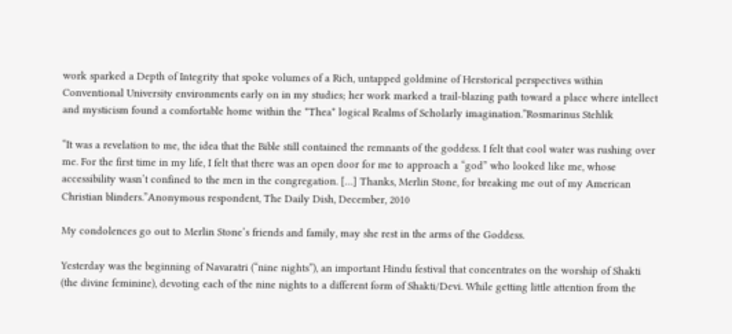work sparked a Depth of Integrity that spoke volumes of a Rich, untapped goldmine of Herstorical perspectives within Conventional University environments early on in my studies; her work marked a trail-blazing path toward a place where intellect and mysticism found a comfortable home within the *Thea* logical Realms of Scholarly imagination.”Rosmarinus Stehlik

“It was a revelation to me, the idea that the Bible still contained the remnants of the goddess. I felt that cool water was rushing over me. For the first time in my life, I felt that there was an open door for me to approach a “god” who looked like me, whose accessibility wasn’t confined to the men in the congregation. […] Thanks, Merlin Stone, for breaking me out of my American Christian blinders.”Anonymous respondent, The Daily Dish, December, 2010

My condolences go out to Merlin Stone’s friends and family, may she rest in the arms of the Goddess.

Yesterday was the beginning of Navaratri (“nine nights”), an important Hindu festival that concentrates on the worship of Shakti (the divine feminine), devoting each of the nine nights to a different form of Shakti/Devi. While getting little attention from the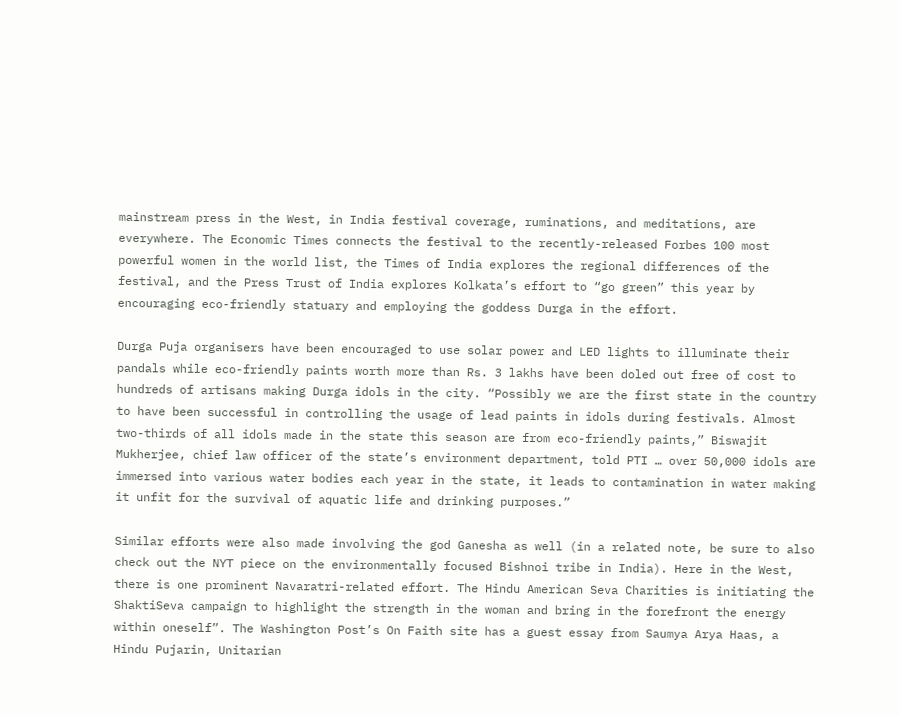mainstream press in the West, in India festival coverage, ruminations, and meditations, are everywhere. The Economic Times connects the festival to the recently-released Forbes 100 most powerful women in the world list, the Times of India explores the regional differences of the festival, and the Press Trust of India explores Kolkata’s effort to “go green” this year by encouraging eco-friendly statuary and employing the goddess Durga in the effort.

Durga Puja organisers have been encouraged to use solar power and LED lights to illuminate their pandals while eco-friendly paints worth more than Rs. 3 lakhs have been doled out free of cost to hundreds of artisans making Durga idols in the city. “Possibly we are the first state in the country to have been successful in controlling the usage of lead paints in idols during festivals. Almost two-thirds of all idols made in the state this season are from eco-friendly paints,” Biswajit Mukherjee, chief law officer of the state’s environment department, told PTI … over 50,000 idols are immersed into various water bodies each year in the state, it leads to contamination in water making it unfit for the survival of aquatic life and drinking purposes.”

Similar efforts were also made involving the god Ganesha as well (in a related note, be sure to also check out the NYT piece on the environmentally focused Bishnoi tribe in India). Here in the West, there is one prominent Navaratri-related effort. The Hindu American Seva Charities is initiating the ShaktiSeva campaign to highlight the strength in the woman and bring in the forefront the energy within oneself”. The Washington Post’s On Faith site has a guest essay from Saumya Arya Haas, a Hindu Pujarin, Unitarian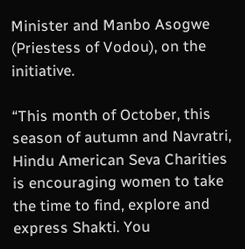Minister and Manbo Asogwe (Priestess of Vodou), on the initiative.

“This month of October, this season of autumn and Navratri, Hindu American Seva Charities is encouraging women to take the time to find, explore and express Shakti. You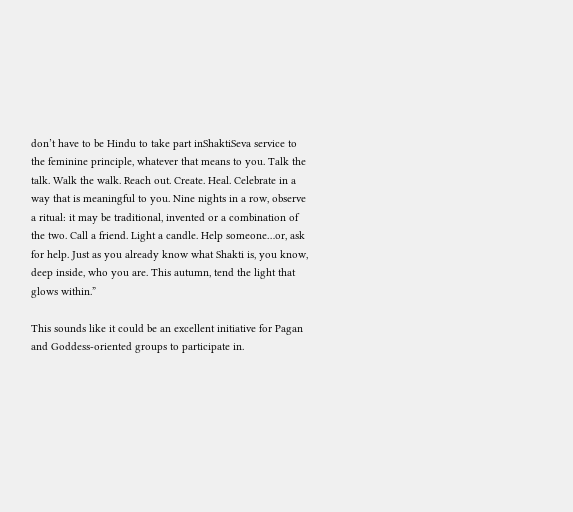don’t have to be Hindu to take part inShaktiSeva service to the feminine principle, whatever that means to you. Talk the talk. Walk the walk. Reach out. Create. Heal. Celebrate in a way that is meaningful to you. Nine nights in a row, observe a ritual: it may be traditional, invented or a combination of the two. Call a friend. Light a candle. Help someone…or, ask for help. Just as you already know what Shakti is, you know, deep inside, who you are. This autumn, tend the light that glows within.”

This sounds like it could be an excellent initiative for Pagan and Goddess-oriented groups to participate in.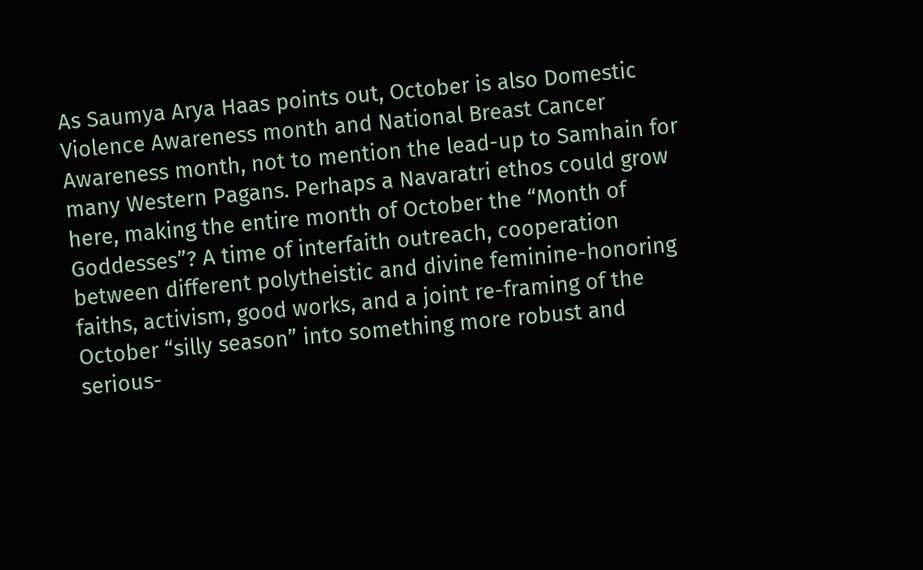As Saumya Arya Haas points out, October is also Domestic Violence Awareness month and National Breast Cancer Awareness month, not to mention the lead-up to Samhain for many Western Pagans. Perhaps a Navaratri ethos could grow here, making the entire month of October the “Month of Goddesses”? A time of interfaith outreach, cooperation between different polytheistic and divine feminine-honoring faiths, activism, good works, and a joint re-framing of the October “silly season” into something more robust and serious-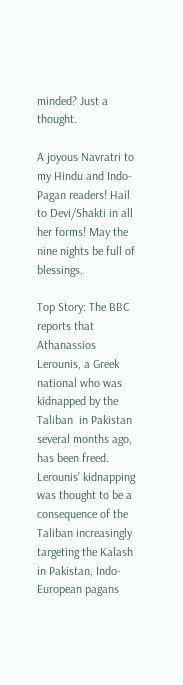minded? Just a thought.

A joyous Navratri to my Hindu and Indo-Pagan readers! Hail to Devi/Shakti in all her forms! May the nine nights be full of blessings.

Top Story: The BBC reports that Athanassios Lerounis, a Greek national who was kidnapped by the Taliban  in Pakistan several months ago, has been freed. Lerounis’ kidnapping was thought to be a consequence of the Taliban increasingly targeting the Kalash in Pakistan, Indo-European pagans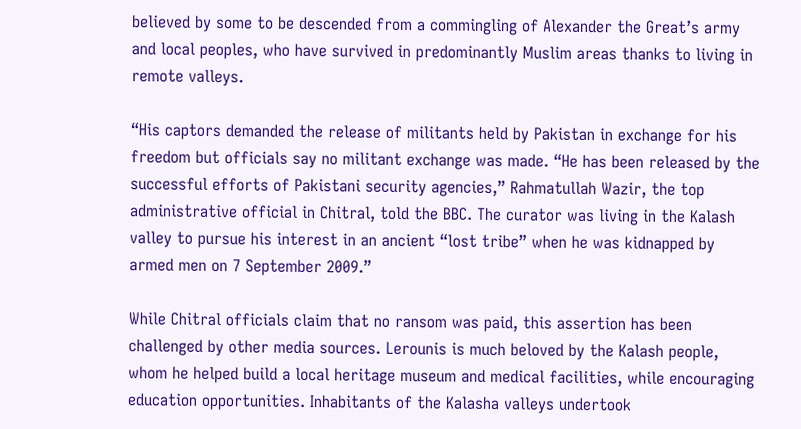believed by some to be descended from a commingling of Alexander the Great’s army and local peoples, who have survived in predominantly Muslim areas thanks to living in remote valleys.

“His captors demanded the release of militants held by Pakistan in exchange for his freedom but officials say no militant exchange was made. “He has been released by the successful efforts of Pakistani security agencies,” Rahmatullah Wazir, the top administrative official in Chitral, told the BBC. The curator was living in the Kalash valley to pursue his interest in an ancient “lost tribe” when he was kidnapped by armed men on 7 September 2009.”

While Chitral officials claim that no ransom was paid, this assertion has been challenged by other media sources. Lerounis is much beloved by the Kalash people, whom he helped build a local heritage museum and medical facilities, while encouraging education opportunities. Inhabitants of the Kalasha valleys undertook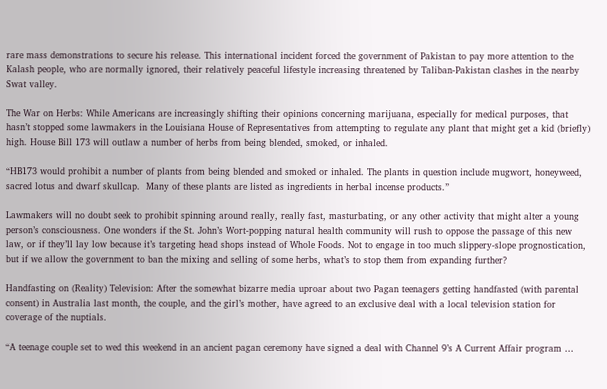rare mass demonstrations to secure his release. This international incident forced the government of Pakistan to pay more attention to the Kalash people, who are normally ignored, their relatively peaceful lifestyle increasing threatened by Taliban-Pakistan clashes in the nearby Swat valley.

The War on Herbs: While Americans are increasingly shifting their opinions concerning marijuana, especially for medical purposes, that hasn’t stopped some lawmakers in the Louisiana House of Representatives from attempting to regulate any plant that might get a kid (briefly) high. House Bill 173 will outlaw a number of herbs from being blended, smoked, or inhaled.

“HB173 would prohibit a number of plants from being blended and smoked or inhaled. The plants in question include mugwort, honeyweed, sacred lotus and dwarf skullcap.  Many of these plants are listed as ingredients in herbal incense products.”

Lawmakers will no doubt seek to prohibit spinning around really, really fast, masturbating, or any other activity that might alter a young person’s consciousness. One wonders if the St. John’s Wort-popping natural health community will rush to oppose the passage of this new law, or if they’ll lay low because it’s targeting head shops instead of Whole Foods. Not to engage in too much slippery-slope prognostication, but if we allow the government to ban the mixing and selling of some herbs, what’s to stop them from expanding further?

Handfasting on (Reality) Television: After the somewhat bizarre media uproar about two Pagan teenagers getting handfasted (with parental consent) in Australia last month, the couple, and the girl’s mother, have agreed to an exclusive deal with a local television station for coverage of the nuptials.

“A teenage couple set to wed this weekend in an ancient pagan ceremony have signed a deal with Channel 9’s A Current Affair program …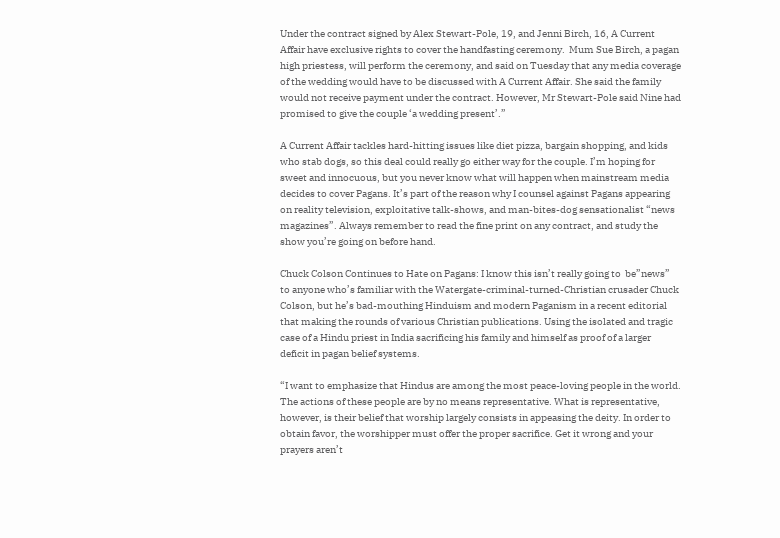Under the contract signed by Alex Stewart-Pole, 19, and Jenni Birch, 16, A Current Affair have exclusive rights to cover the handfasting ceremony.  Mum Sue Birch, a pagan high priestess, will perform the ceremony, and said on Tuesday that any media coverage of the wedding would have to be discussed with A Current Affair. She said the family would not receive payment under the contract. However, Mr Stewart-Pole said Nine had promised to give the couple ‘a wedding present’.”

A Current Affair tackles hard-hitting issues like diet pizza, bargain shopping, and kids who stab dogs, so this deal could really go either way for the couple. I’m hoping for sweet and innocuous, but you never know what will happen when mainstream media decides to cover Pagans. It’s part of the reason why I counsel against Pagans appearing on reality television, exploitative talk-shows, and man-bites-dog sensationalist “news magazines”. Always remember to read the fine print on any contract, and study the show you’re going on before hand.

Chuck Colson Continues to Hate on Pagans: I know this isn’t really going to  be”news” to anyone who’s familiar with the Watergate-criminal-turned-Christian crusader Chuck Colson, but he’s bad-mouthing Hinduism and modern Paganism in a recent editorial that making the rounds of various Christian publications. Using the isolated and tragic case of a Hindu priest in India sacrificing his family and himself as proof of a larger deficit in pagan belief systems.

“I want to emphasize that Hindus are among the most peace-loving people in the world. The actions of these people are by no means representative. What is representative, however, is their belief that worship largely consists in appeasing the deity. In order to obtain favor, the worshipper must offer the proper sacrifice. Get it wrong and your prayers aren’t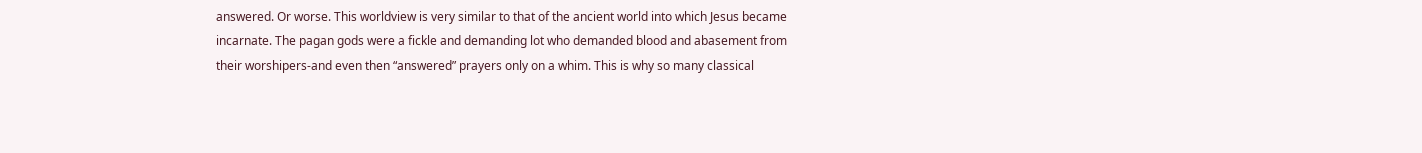answered. Or worse. This worldview is very similar to that of the ancient world into which Jesus became incarnate. The pagan gods were a fickle and demanding lot who demanded blood and abasement from their worshipers-and even then “answered” prayers only on a whim. This is why so many classical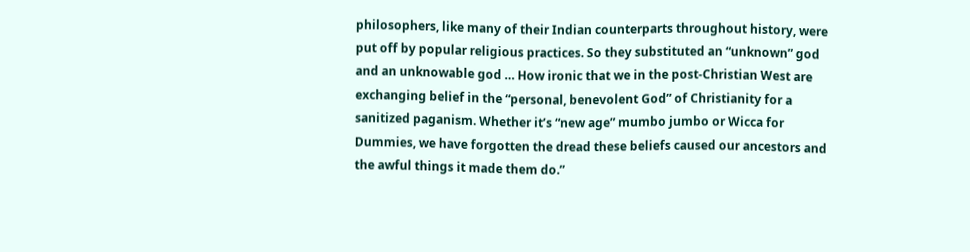philosophers, like many of their Indian counterparts throughout history, were put off by popular religious practices. So they substituted an “unknown” god and an unknowable god … How ironic that we in the post-Christian West are exchanging belief in the “personal, benevolent God” of Christianity for a sanitized paganism. Whether it’s “new age” mumbo jumbo or Wicca for Dummies, we have forgotten the dread these beliefs caused our ancestors and the awful things it made them do.”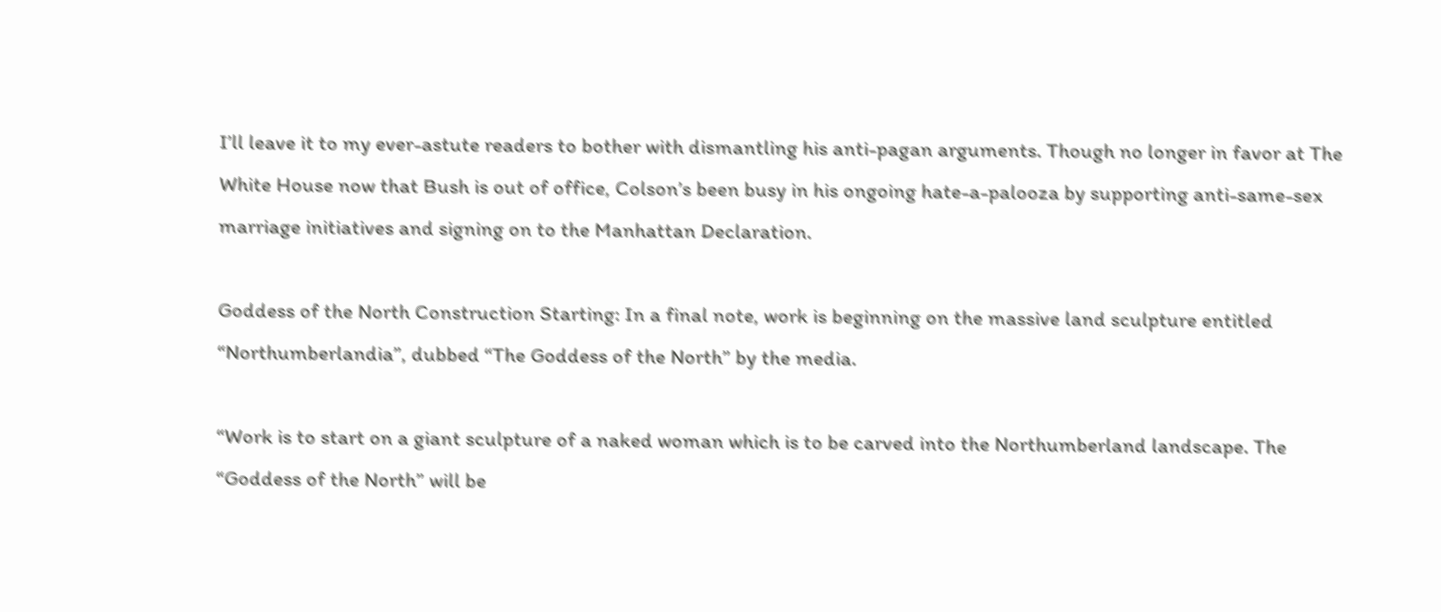I’ll leave it to my ever-astute readers to bother with dismantling his anti-pagan arguments. Though no longer in favor at The White House now that Bush is out of office, Colson’s been busy in his ongoing hate-a-palooza by supporting anti-same-sex marriage initiatives and signing on to the Manhattan Declaration.

Goddess of the North Construction Starting: In a final note, work is beginning on the massive land sculpture entitled “Northumberlandia”, dubbed “The Goddess of the North” by the media.

“Work is to start on a giant sculpture of a naked woman which is to be carved into the Northumberland landscape. The “Goddess of the North” will be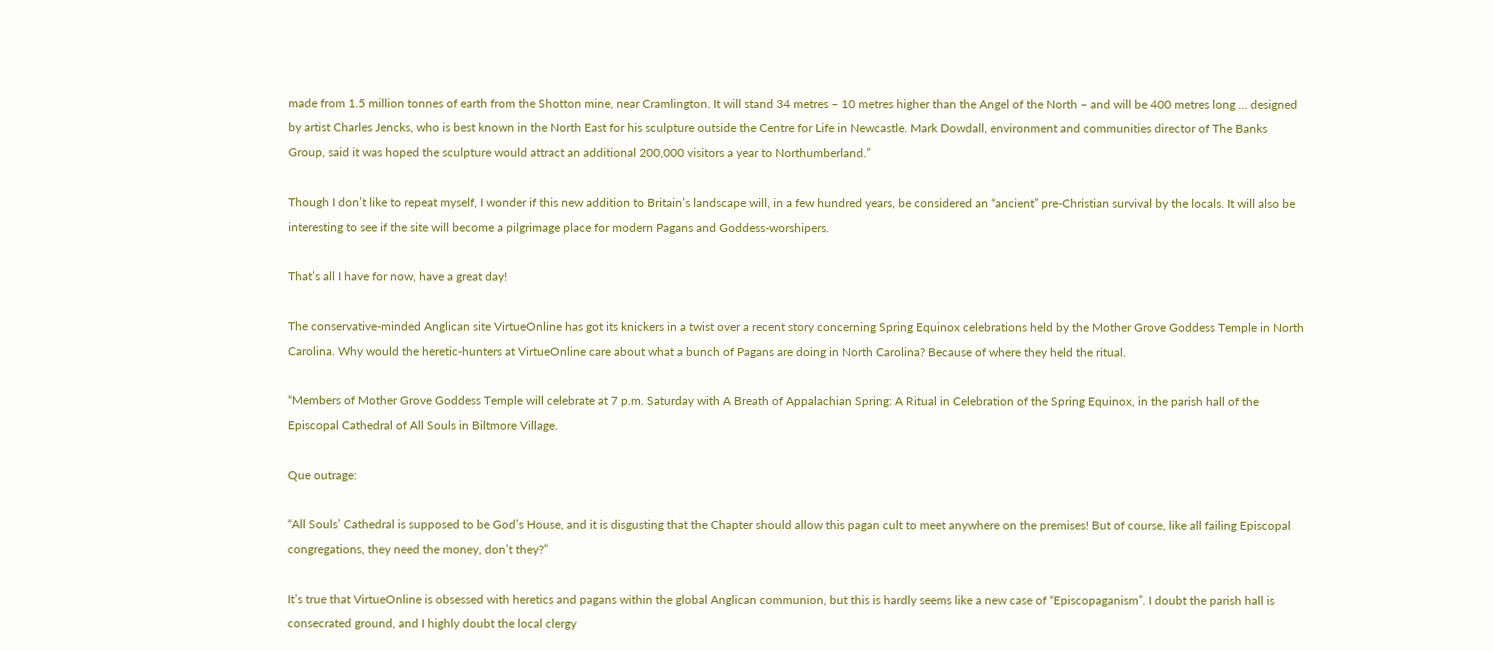made from 1.5 million tonnes of earth from the Shotton mine, near Cramlington. It will stand 34 metres – 10 metres higher than the Angel of the North – and will be 400 metres long … designed by artist Charles Jencks, who is best known in the North East for his sculpture outside the Centre for Life in Newcastle. Mark Dowdall, environment and communities director of The Banks Group, said it was hoped the sculpture would attract an additional 200,000 visitors a year to Northumberland.”

Though I don’t like to repeat myself, I wonder if this new addition to Britain’s landscape will, in a few hundred years, be considered an “ancient” pre-Christian survival by the locals. It will also be interesting to see if the site will become a pilgrimage place for modern Pagans and Goddess-worshipers.

That’s all I have for now, have a great day!

The conservative-minded Anglican site VirtueOnline has got its knickers in a twist over a recent story concerning Spring Equinox celebrations held by the Mother Grove Goddess Temple in North Carolina. Why would the heretic-hunters at VirtueOnline care about what a bunch of Pagans are doing in North Carolina? Because of where they held the ritual.

“Members of Mother Grove Goddess Temple will celebrate at 7 p.m. Saturday with A Breath of Appalachian Spring: A Ritual in Celebration of the Spring Equinox, in the parish hall of the Episcopal Cathedral of All Souls in Biltmore Village.

Que outrage:

“All Souls’ Cathedral is supposed to be God’s House, and it is disgusting that the Chapter should allow this pagan cult to meet anywhere on the premises! But of course, like all failing Episcopal congregations, they need the money, don’t they?”

It’s true that VirtueOnline is obsessed with heretics and pagans within the global Anglican communion, but this is hardly seems like a new case of “Episcopaganism”. I doubt the parish hall is consecrated ground, and I highly doubt the local clergy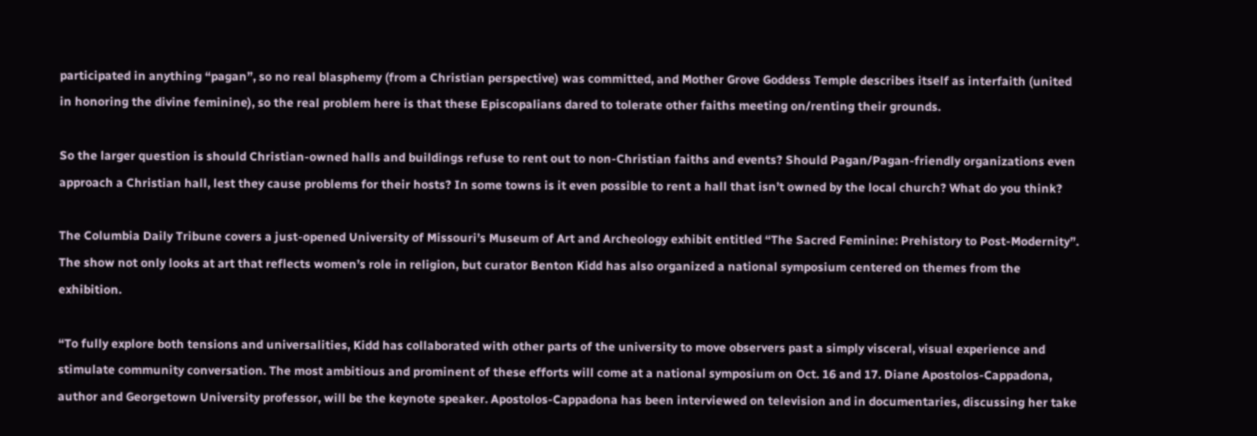participated in anything “pagan”, so no real blasphemy (from a Christian perspective) was committed, and Mother Grove Goddess Temple describes itself as interfaith (united in honoring the divine feminine), so the real problem here is that these Episcopalians dared to tolerate other faiths meeting on/renting their grounds.

So the larger question is should Christian-owned halls and buildings refuse to rent out to non-Christian faiths and events? Should Pagan/Pagan-friendly organizations even approach a Christian hall, lest they cause problems for their hosts? In some towns is it even possible to rent a hall that isn’t owned by the local church? What do you think?

The Columbia Daily Tribune covers a just-opened University of Missouri’s Museum of Art and Archeology exhibit entitled “The Sacred Feminine: Prehistory to Post-Modernity”. The show not only looks at art that reflects women’s role in religion, but curator Benton Kidd has also organized a national symposium centered on themes from the exhibition.

“To fully explore both tensions and universalities, Kidd has collaborated with other parts of the university to move observers past a simply visceral, visual experience and stimulate community conversation. The most ambitious and prominent of these efforts will come at a national symposium on Oct. 16 and 17. Diane Apostolos-Cappadona, author and Georgetown University professor, will be the keynote speaker. Apostolos-Cappadona has been interviewed on television and in documentaries, discussing her take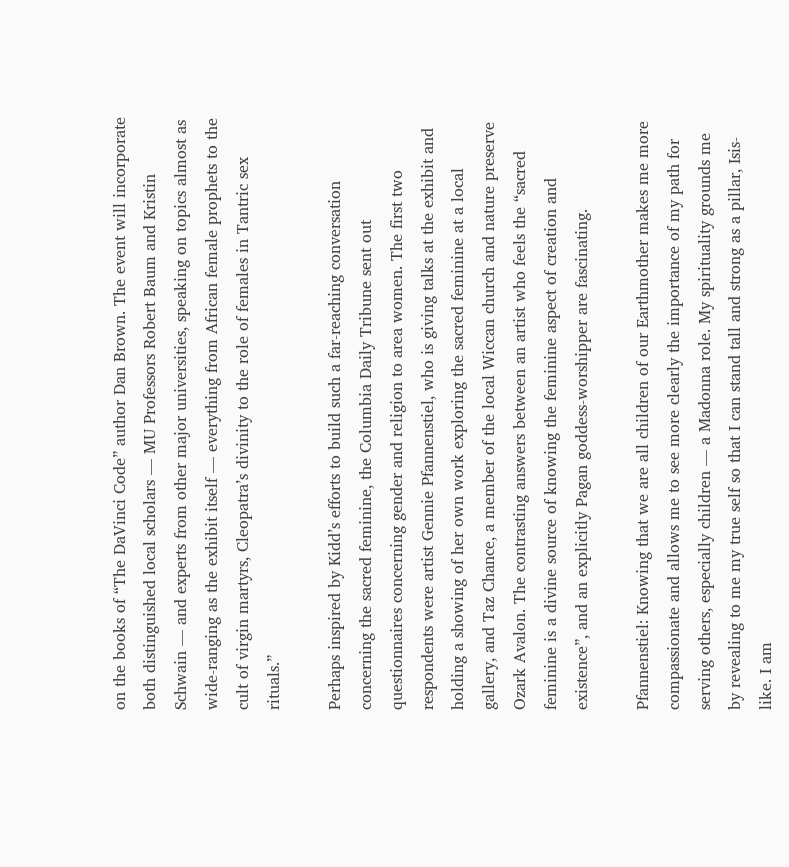on the books of “The DaVinci Code” author Dan Brown. The event will incorporate both distinguished local scholars — MU Professors Robert Baum and Kristin Schwain — and experts from other major universities, speaking on topics almost as wide-ranging as the exhibit itself — everything from African female prophets to the cult of virgin martyrs, Cleopatra’s divinity to the role of females in Tantric sex rituals.”

Perhaps inspired by Kidd’s efforts to build such a far-reaching conversation concerning the sacred feminine, the Columbia Daily Tribune sent out questionnaires concerning gender and religion to area women. The first two respondents were artist Gennie Pfannenstiel, who is giving talks at the exhibit and holding a showing of her own work exploring the sacred feminine at a local gallery, and Taz Chance, a member of the local Wiccan church and nature preserve Ozark Avalon. The contrasting answers between an artist who feels the “sacred feminine is a divine source of knowing the feminine aspect of creation and existence”, and an explicitly Pagan goddess-worshipper are fascinating.

Pfannenstiel: Knowing that we are all children of our Earthmother makes me more compassionate and allows me to see more clearly the importance of my path for serving others, especially children — a Madonna role. My spirituality grounds me by revealing to me my true self so that I can stand tall and strong as a pillar, Isis-like. I am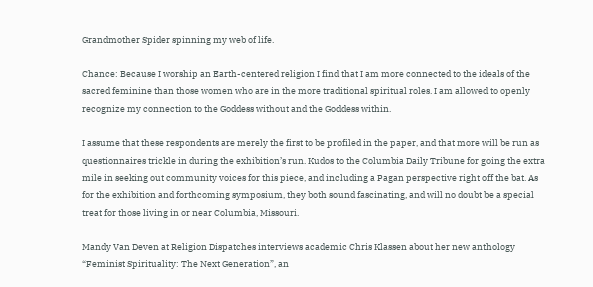Grandmother Spider spinning my web of life.

Chance: Because I worship an Earth-centered religion I find that I am more connected to the ideals of the sacred feminine than those women who are in the more traditional spiritual roles. I am allowed to openly recognize my connection to the Goddess without and the Goddess within.

I assume that these respondents are merely the first to be profiled in the paper, and that more will be run as questionnaires trickle in during the exhibition’s run. Kudos to the Columbia Daily Tribune for going the extra mile in seeking out community voices for this piece, and including a Pagan perspective right off the bat. As for the exhibition and forthcoming symposium, they both sound fascinating, and will no doubt be a special treat for those living in or near Columbia, Missouri.

Mandy Van Deven at Religion Dispatches interviews academic Chris Klassen about her new anthology “Feminist Spirituality: The Next Generation”, an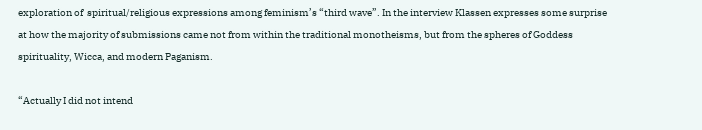exploration of  spiritual/religious expressions among feminism’s “third wave”. In the interview Klassen expresses some surprise at how the majority of submissions came not from within the traditional monotheisms, but from the spheres of Goddess spirituality, Wicca, and modern Paganism.

“Actually I did not intend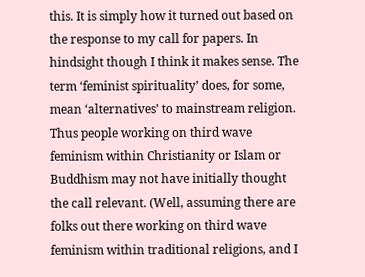this. It is simply how it turned out based on the response to my call for papers. In hindsight though I think it makes sense. The term ‘feminist spirituality’ does, for some, mean ‘alternatives’ to mainstream religion. Thus people working on third wave feminism within Christianity or Islam or Buddhism may not have initially thought the call relevant. (Well, assuming there are folks out there working on third wave feminism within traditional religions, and I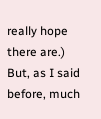really hope there are.) But, as I said before, much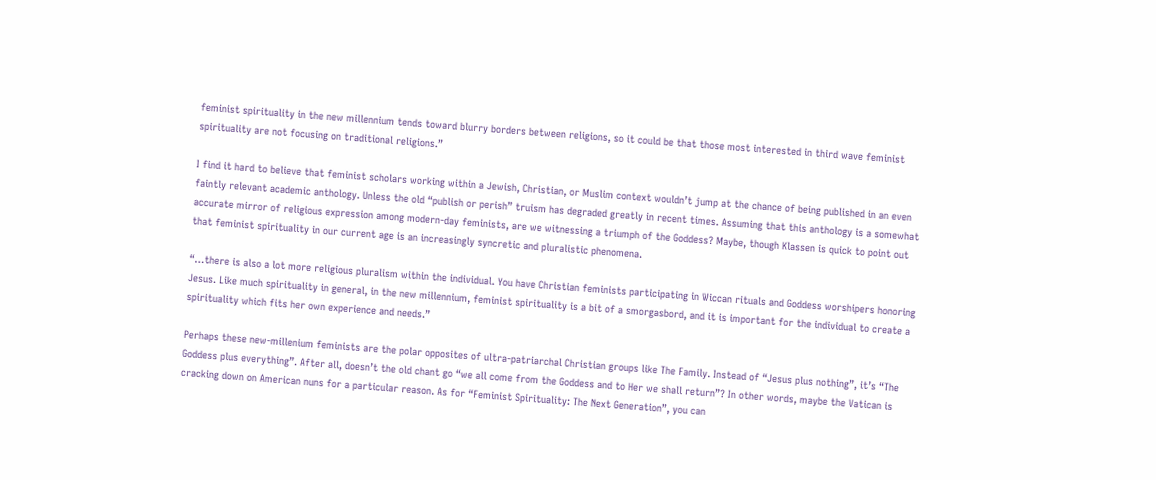feminist spirituality in the new millennium tends toward blurry borders between religions, so it could be that those most interested in third wave feminist spirituality are not focusing on traditional religions.”

I find it hard to believe that feminist scholars working within a Jewish, Christian, or Muslim context wouldn’t jump at the chance of being published in an even faintly relevant academic anthology. Unless the old “publish or perish” truism has degraded greatly in recent times. Assuming that this anthology is a somewhat accurate mirror of religious expression among modern-day feminists, are we witnessing a triumph of the Goddess? Maybe, though Klassen is quick to point out that feminist spirituality in our current age is an increasingly syncretic and pluralistic phenomena.

“…there is also a lot more religious pluralism within the individual. You have Christian feminists participating in Wiccan rituals and Goddess worshipers honoring Jesus. Like much spirituality in general, in the new millennium, feminist spirituality is a bit of a smorgasbord, and it is important for the individual to create a spirituality which fits her own experience and needs.”

Perhaps these new-millenium feminists are the polar opposites of ultra-patriarchal Christian groups like The Family. Instead of “Jesus plus nothing”, it’s “The Goddess plus everything”. After all, doesn’t the old chant go “we all come from the Goddess and to Her we shall return”? In other words, maybe the Vatican is cracking down on American nuns for a particular reason. As for “Feminist Spirituality: The Next Generation”, you can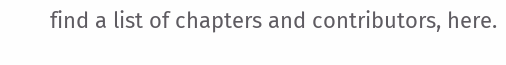find a list of chapters and contributors, here.